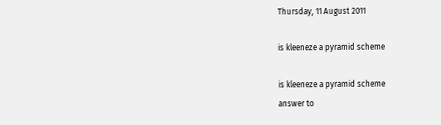Thursday, 11 August 2011

is kleeneze a pyramid scheme

is kleeneze a pyramid scheme
answer to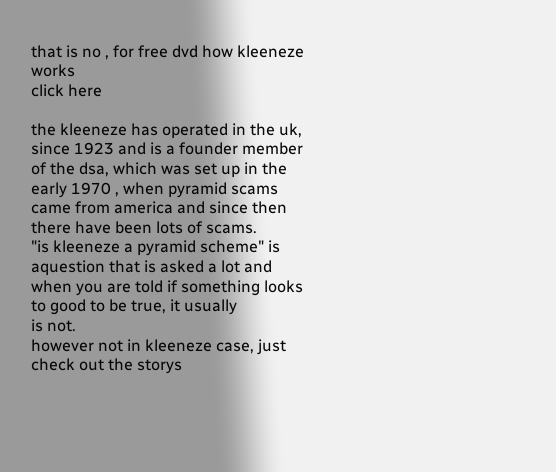that is no , for free dvd how kleeneze works
click here

the kleeneze has operated in the uk, since 1923 and is a founder member
of the dsa, which was set up in the early 1970 , when pyramid scams
came from america and since then there have been lots of scams.
"is kleeneze a pyramid scheme" is aquestion that is asked a lot and
when you are told if something looks to good to be true, it usually
is not.
however not in kleeneze case, just check out the storys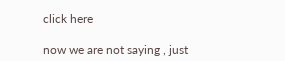click here

now we are not saying , just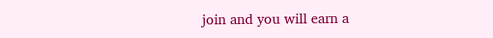join and you will earn a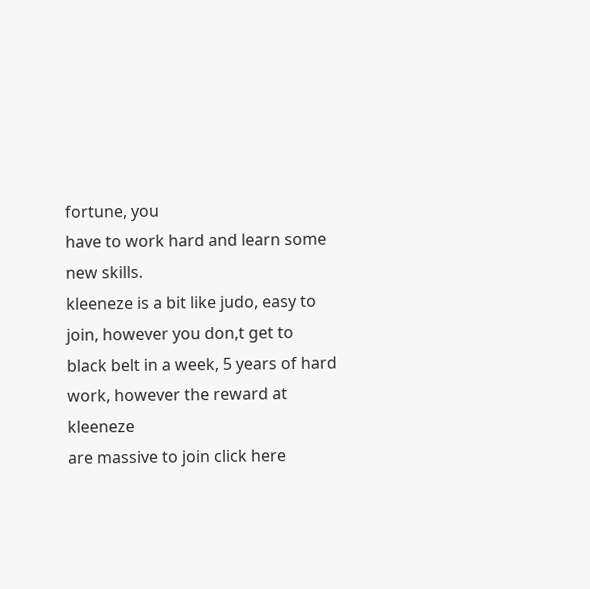fortune, you
have to work hard and learn some new skills.
kleeneze is a bit like judo, easy to join, however you don,t get to
black belt in a week, 5 years of hard work, however the reward at kleeneze
are massive to join click here